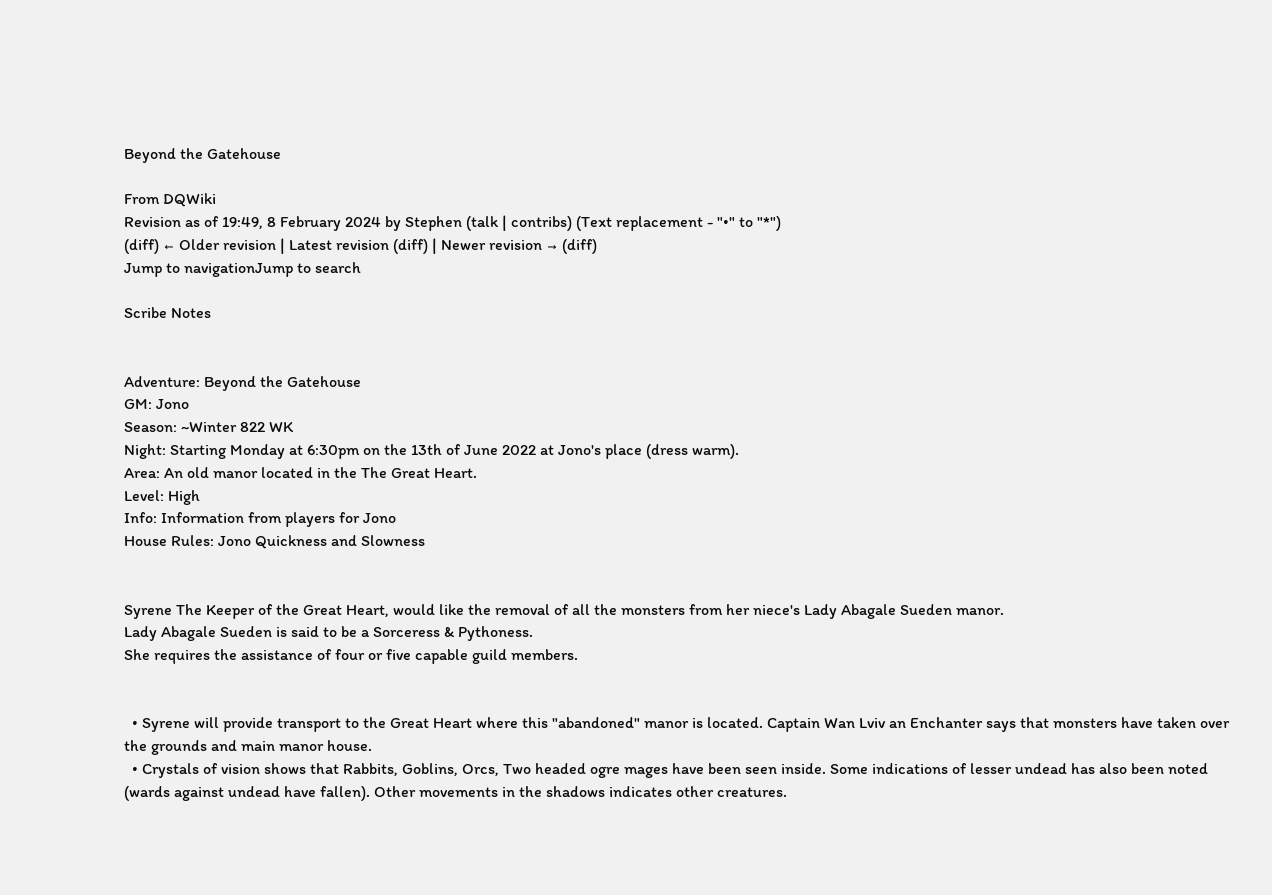Beyond the Gatehouse

From DQWiki
Revision as of 19:49, 8 February 2024 by Stephen (talk | contribs) (Text replacement - "•" to "*")
(diff) ← Older revision | Latest revision (diff) | Newer revision → (diff)
Jump to navigationJump to search

Scribe Notes


Adventure: Beyond the Gatehouse
GM: Jono
Season: ~Winter 822 WK
Night: Starting Monday at 6:30pm on the 13th of June 2022 at Jono's place (dress warm).
Area: An old manor located in the The Great Heart.
Level: High
Info: Information from players for Jono
House Rules: Jono Quickness and Slowness


Syrene The Keeper of the Great Heart, would like the removal of all the monsters from her niece's Lady Abagale Sueden manor.
Lady Abagale Sueden is said to be a Sorceress & Pythoness.
She requires the assistance of four or five capable guild members.


  • Syrene will provide transport to the Great Heart where this "abandoned" manor is located. Captain Wan Lviv an Enchanter says that monsters have taken over the grounds and main manor house.
  • Crystals of vision shows that Rabbits, Goblins, Orcs, Two headed ogre mages have been seen inside. Some indications of lesser undead has also been noted (wards against undead have fallen). Other movements in the shadows indicates other creatures.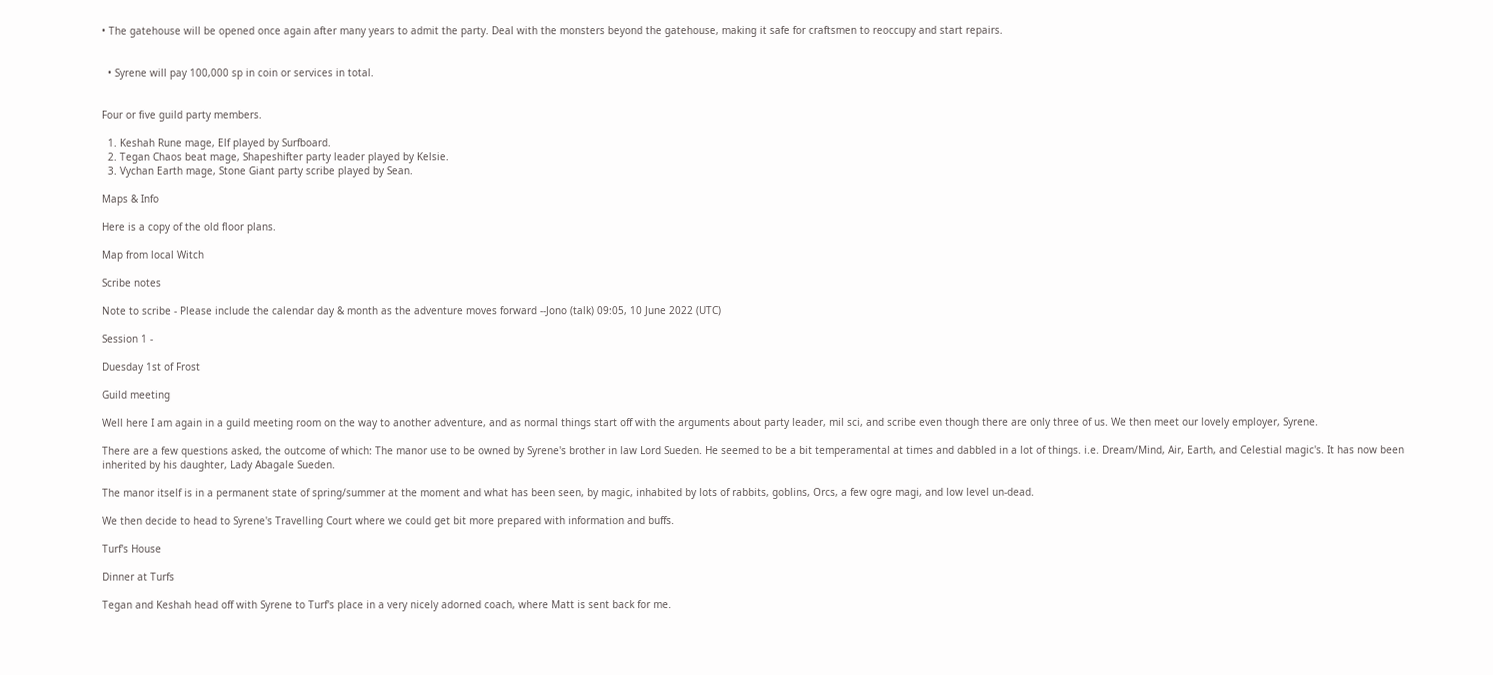• The gatehouse will be opened once again after many years to admit the party. Deal with the monsters beyond the gatehouse, making it safe for craftsmen to reoccupy and start repairs.


  • Syrene will pay 100,000 sp in coin or services in total.


Four or five guild party members.

  1. Keshah Rune mage, Elf played by Surfboard.
  2. Tegan Chaos beat mage, Shapeshifter party leader played by Kelsie.
  3. Vychan Earth mage, Stone Giant party scribe played by Sean.

Maps & Info

Here is a copy of the old floor plans.

Map from local Witch

Scribe notes

Note to scribe - Please include the calendar day & month as the adventure moves forward --Jono (talk) 09:05, 10 June 2022 (UTC)

Session 1 -

Duesday 1st of Frost

Guild meeting

Well here I am again in a guild meeting room on the way to another adventure, and as normal things start off with the arguments about party leader, mil sci, and scribe even though there are only three of us. We then meet our lovely employer, Syrene.

There are a few questions asked, the outcome of which: The manor use to be owned by Syrene's brother in law Lord Sueden. He seemed to be a bit temperamental at times and dabbled in a lot of things. i.e. Dream/Mind, Air, Earth, and Celestial magic's. It has now been inherited by his daughter, Lady Abagale Sueden.

The manor itself is in a permanent state of spring/summer at the moment and what has been seen, by magic, inhabited by lots of rabbits, goblins, Orcs, a few ogre magi, and low level un-dead.

We then decide to head to Syrene's Travelling Court where we could get bit more prepared with information and buffs.

Turf's House

Dinner at Turfs

Tegan and Keshah head off with Syrene to Turf's place in a very nicely adorned coach, where Matt is sent back for me.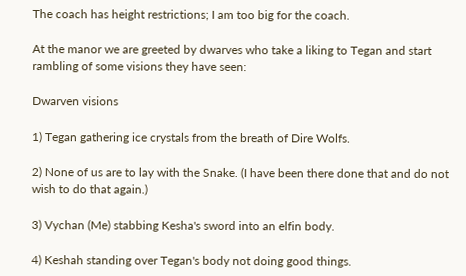The coach has height restrictions; I am too big for the coach.

At the manor we are greeted by dwarves who take a liking to Tegan and start rambling of some visions they have seen:

Dwarven visions

1) Tegan gathering ice crystals from the breath of Dire Wolfs.

2) None of us are to lay with the Snake. (I have been there done that and do not wish to do that again.)

3) Vychan (Me) stabbing Kesha's sword into an elfin body.

4) Keshah standing over Tegan's body not doing good things.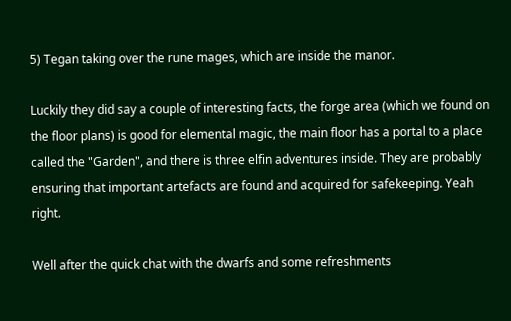5) Tegan taking over the rune mages, which are inside the manor.

Luckily they did say a couple of interesting facts, the forge area (which we found on the floor plans) is good for elemental magic, the main floor has a portal to a place called the "Garden", and there is three elfin adventures inside. They are probably ensuring that important artefacts are found and acquired for safekeeping. Yeah right.

Well after the quick chat with the dwarfs and some refreshments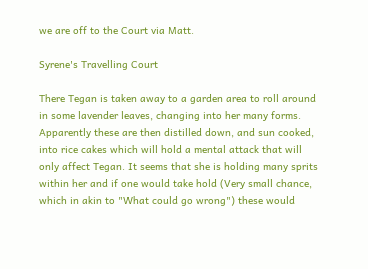we are off to the Court via Matt.

Syrene's Travelling Court

There Tegan is taken away to a garden area to roll around in some lavender leaves, changing into her many forms. Apparently these are then distilled down, and sun cooked, into rice cakes which will hold a mental attack that will only affect Tegan. It seems that she is holding many sprits within her and if one would take hold (Very small chance, which in akin to "What could go wrong") these would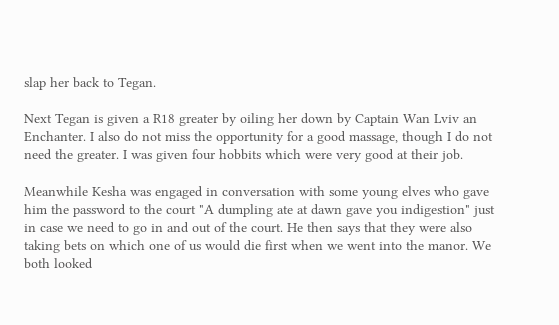slap her back to Tegan.

Next Tegan is given a R18 greater by oiling her down by Captain Wan Lviv an Enchanter. I also do not miss the opportunity for a good massage, though I do not need the greater. I was given four hobbits which were very good at their job.

Meanwhile Kesha was engaged in conversation with some young elves who gave him the password to the court "A dumpling ate at dawn gave you indigestion" just in case we need to go in and out of the court. He then says that they were also taking bets on which one of us would die first when we went into the manor. We both looked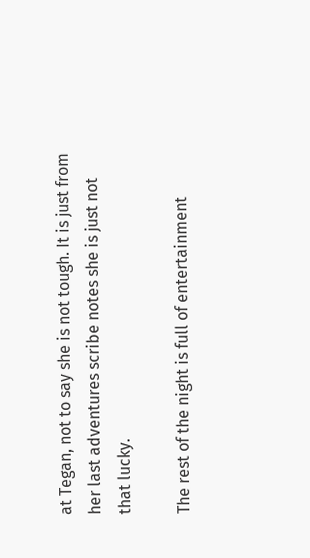at Tegan, not to say she is not tough. It is just from her last adventures scribe notes she is just not that lucky.

The rest of the night is full of entertainment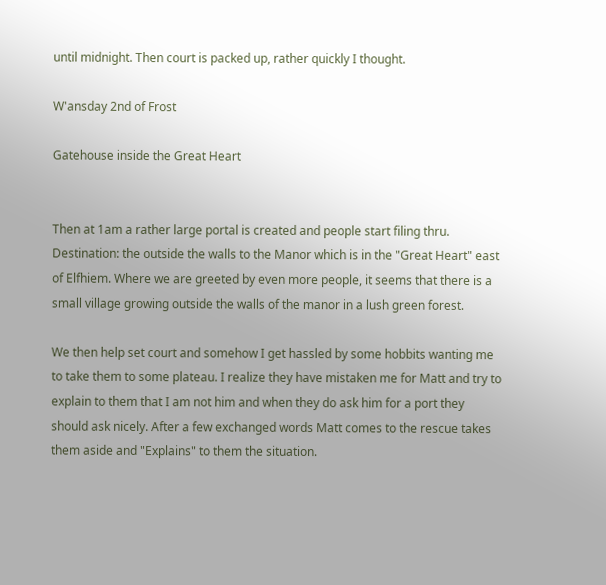until midnight. Then court is packed up, rather quickly I thought.

W'ansday 2nd of Frost

Gatehouse inside the Great Heart


Then at 1am a rather large portal is created and people start filing thru. Destination: the outside the walls to the Manor which is in the "Great Heart" east of Elfhiem. Where we are greeted by even more people, it seems that there is a small village growing outside the walls of the manor in a lush green forest.

We then help set court and somehow I get hassled by some hobbits wanting me to take them to some plateau. I realize they have mistaken me for Matt and try to explain to them that I am not him and when they do ask him for a port they should ask nicely. After a few exchanged words Matt comes to the rescue takes them aside and "Explains" to them the situation.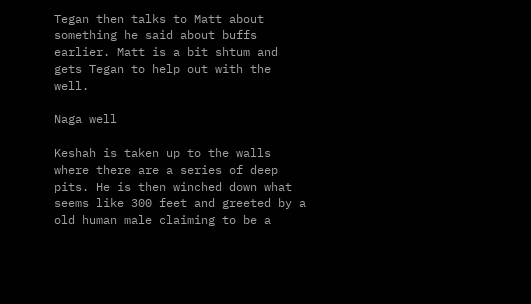Tegan then talks to Matt about something he said about buffs earlier. Matt is a bit shtum and gets Tegan to help out with the well.

Naga well

Keshah is taken up to the walls where there are a series of deep pits. He is then winched down what seems like 300 feet and greeted by a old human male claiming to be a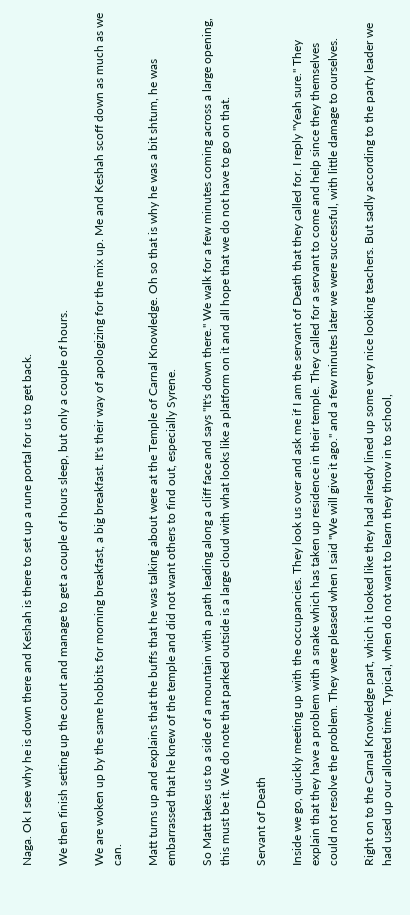Naga. Ok I see why he is down there and Keshah is there to set up a rune portal for us to get back.

We then finish setting up the court and manage to get a couple of hours sleep, but only a couple of hours.

We are woken up by the same hobbits for morning breakfast, a big breakfast. It's their way of apologizing for the mix up. Me and Keshah scoff down as much as we can.

Matt turns up and explains that the buffs that he was talking about were at the Temple of Carnal Knowledge. Oh so that is why he was a bit shtum, he was embarrassed that he knew of the temple and did not want others to find out, especially Syrene.

So Matt takes us to a side of a mountain with a path leading along a cliff face and says "It's down there." We walk for a few minutes coming across a large opening, this must be it. We do note that parked outside is a large cloud with what looks like a platform on it and all hope that we do not have to go on that.

Servant of Death

Inside we go, quickly meeting up with the occupancies. They look us over and ask me if I am the servant of Death that they called for. I reply "Yeah sure." They explain that they have a problem with a snake which has taken up residence in their temple. They called for a servant to come and help since they themselves could not resolve the problem. They were pleased when I said "We will give it ago." and a few minutes later we were successful, with little damage to ourselves.

Right on to the Carnal Knowledge part, which it looked like they had already lined up some very nice looking teachers. But sadly according to the party leader we had used up our allotted time. Typical, when do not want to learn they throw in to school,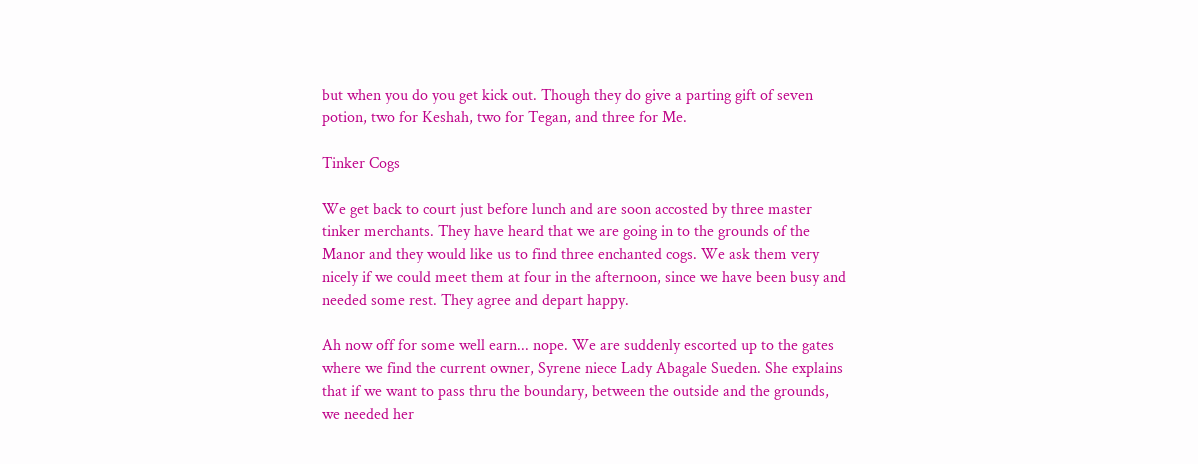but when you do you get kick out. Though they do give a parting gift of seven potion, two for Keshah, two for Tegan, and three for Me.

Tinker Cogs

We get back to court just before lunch and are soon accosted by three master tinker merchants. They have heard that we are going in to the grounds of the Manor and they would like us to find three enchanted cogs. We ask them very nicely if we could meet them at four in the afternoon, since we have been busy and needed some rest. They agree and depart happy.

Ah now off for some well earn... nope. We are suddenly escorted up to the gates where we find the current owner, Syrene niece Lady Abagale Sueden. She explains that if we want to pass thru the boundary, between the outside and the grounds, we needed her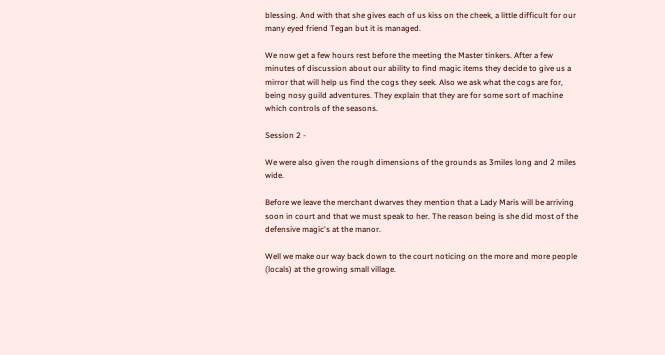blessing. And with that she gives each of us kiss on the cheek, a little difficult for our many eyed friend Tegan but it is managed.

We now get a few hours rest before the meeting the Master tinkers. After a few minutes of discussion about our ability to find magic items they decide to give us a mirror that will help us find the cogs they seek. Also we ask what the cogs are for, being nosy guild adventures. They explain that they are for some sort of machine which controls of the seasons.

Session 2 -

We were also given the rough dimensions of the grounds as 3miles long and 2 miles wide.

Before we leave the merchant dwarves they mention that a Lady Maris will be arriving soon in court and that we must speak to her. The reason being is she did most of the defensive magic's at the manor.

Well we make our way back down to the court noticing on the more and more people (locals) at the growing small village.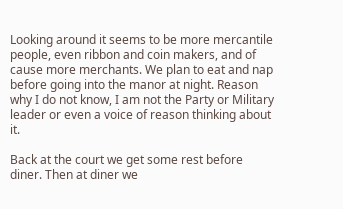Looking around it seems to be more mercantile people, even ribbon and coin makers, and of cause more merchants. We plan to eat and nap before going into the manor at night. Reason why I do not know, I am not the Party or Military leader or even a voice of reason thinking about it.

Back at the court we get some rest before diner. Then at diner we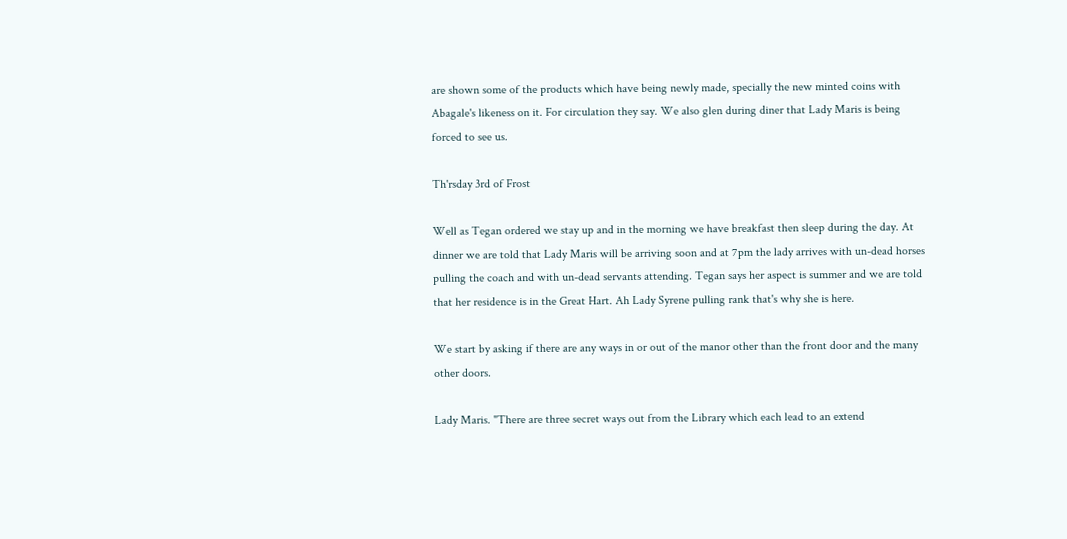are shown some of the products which have being newly made, specially the new minted coins with Abagale's likeness on it. For circulation they say. We also glen during diner that Lady Maris is being forced to see us.

Th'rsday 3rd of Frost

Well as Tegan ordered we stay up and in the morning we have breakfast then sleep during the day. At dinner we are told that Lady Maris will be arriving soon and at 7pm the lady arrives with un-dead horses pulling the coach and with un-dead servants attending. Tegan says her aspect is summer and we are told that her residence is in the Great Hart. Ah Lady Syrene pulling rank that's why she is here.

We start by asking if there are any ways in or out of the manor other than the front door and the many other doors.

Lady Maris. "There are three secret ways out from the Library which each lead to an extend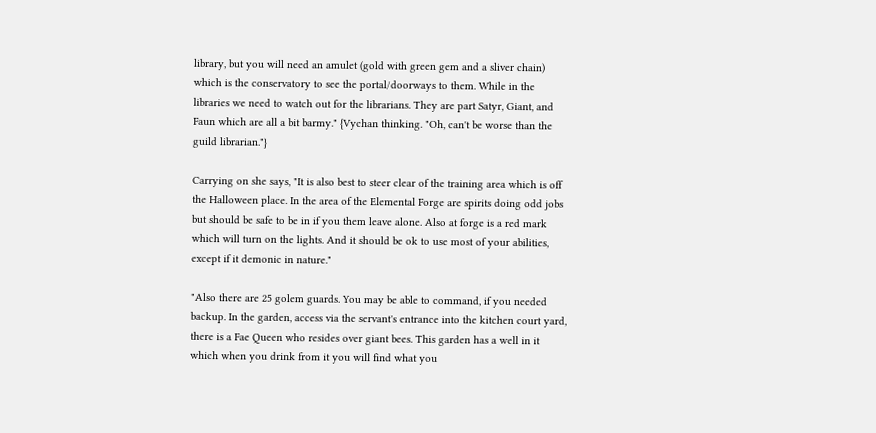library, but you will need an amulet (gold with green gem and a sliver chain) which is the conservatory to see the portal/doorways to them. While in the libraries we need to watch out for the librarians. They are part Satyr, Giant, and Faun which are all a bit barmy." {Vychan thinking. "Oh, can't be worse than the guild librarian."}

Carrying on she says, "It is also best to steer clear of the training area which is off the Halloween place. In the area of the Elemental Forge are spirits doing odd jobs but should be safe to be in if you them leave alone. Also at forge is a red mark which will turn on the lights. And it should be ok to use most of your abilities, except if it demonic in nature."

"Also there are 25 golem guards. You may be able to command, if you needed backup. In the garden, access via the servant's entrance into the kitchen court yard, there is a Fae Queen who resides over giant bees. This garden has a well in it which when you drink from it you will find what you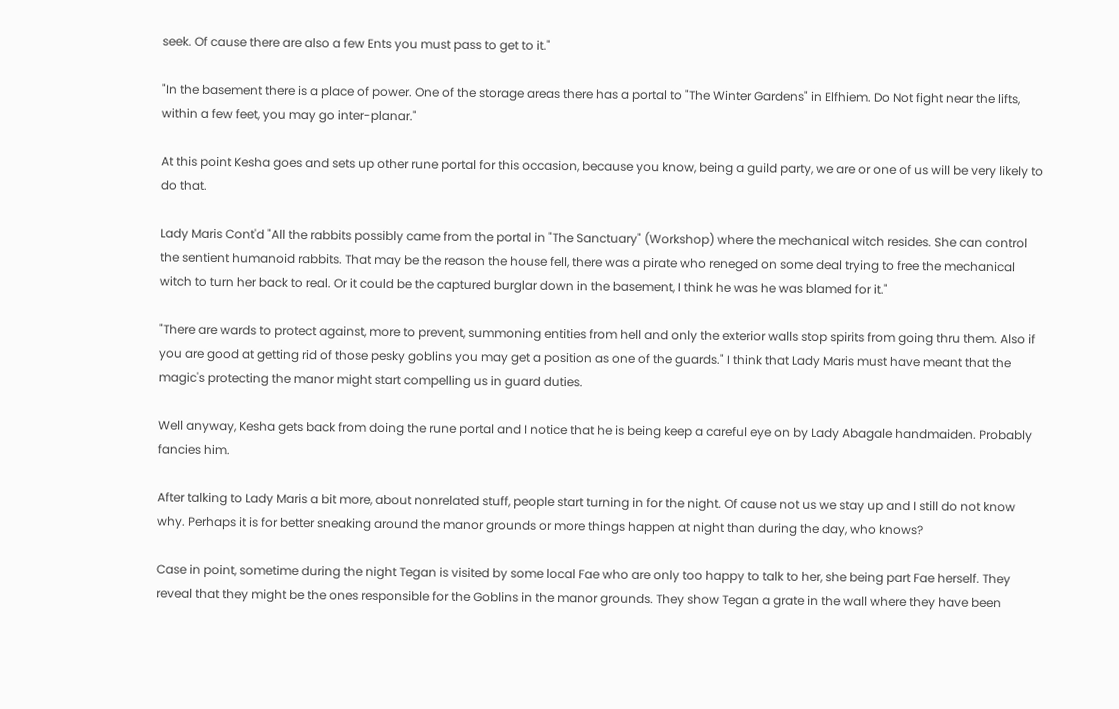seek. Of cause there are also a few Ents you must pass to get to it."

"In the basement there is a place of power. One of the storage areas there has a portal to "The Winter Gardens" in Elfhiem. Do Not fight near the lifts, within a few feet, you may go inter-planar."

At this point Kesha goes and sets up other rune portal for this occasion, because you know, being a guild party, we are or one of us will be very likely to do that.

Lady Maris Cont'd "All the rabbits possibly came from the portal in "The Sanctuary" (Workshop) where the mechanical witch resides. She can control the sentient humanoid rabbits. That may be the reason the house fell, there was a pirate who reneged on some deal trying to free the mechanical witch to turn her back to real. Or it could be the captured burglar down in the basement, I think he was he was blamed for it."

"There are wards to protect against, more to prevent, summoning entities from hell and only the exterior walls stop spirits from going thru them. Also if you are good at getting rid of those pesky goblins you may get a position as one of the guards." I think that Lady Maris must have meant that the magic's protecting the manor might start compelling us in guard duties.

Well anyway, Kesha gets back from doing the rune portal and I notice that he is being keep a careful eye on by Lady Abagale handmaiden. Probably fancies him.

After talking to Lady Maris a bit more, about nonrelated stuff, people start turning in for the night. Of cause not us we stay up and I still do not know why. Perhaps it is for better sneaking around the manor grounds or more things happen at night than during the day, who knows?

Case in point, sometime during the night Tegan is visited by some local Fae who are only too happy to talk to her, she being part Fae herself. They reveal that they might be the ones responsible for the Goblins in the manor grounds. They show Tegan a grate in the wall where they have been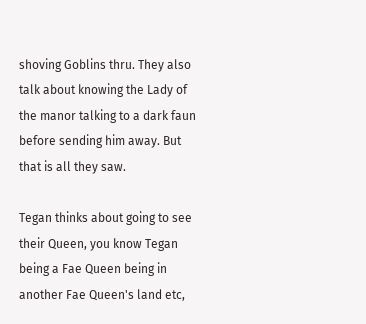shoving Goblins thru. They also talk about knowing the Lady of the manor talking to a dark faun before sending him away. But that is all they saw.

Tegan thinks about going to see their Queen, you know Tegan being a Fae Queen being in another Fae Queen's land etc,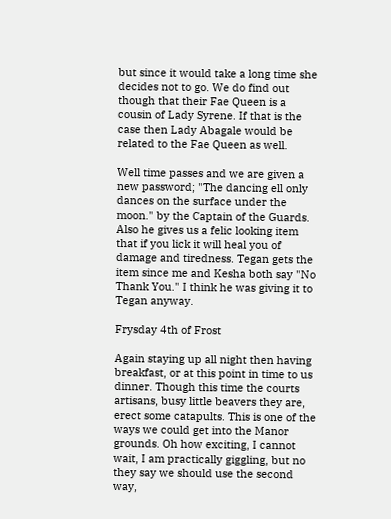but since it would take a long time she decides not to go. We do find out though that their Fae Queen is a cousin of Lady Syrene. If that is the case then Lady Abagale would be related to the Fae Queen as well.

Well time passes and we are given a new password; "The dancing ell only dances on the surface under the moon." by the Captain of the Guards. Also he gives us a felic looking item that if you lick it will heal you of damage and tiredness. Tegan gets the item since me and Kesha both say "No Thank You." I think he was giving it to Tegan anyway.

Frysday 4th of Frost

Again staying up all night then having breakfast, or at this point in time to us dinner. Though this time the courts artisans, busy little beavers they are, erect some catapults. This is one of the ways we could get into the Manor grounds. Oh how exciting, I cannot wait, I am practically giggling, but no they say we should use the second way,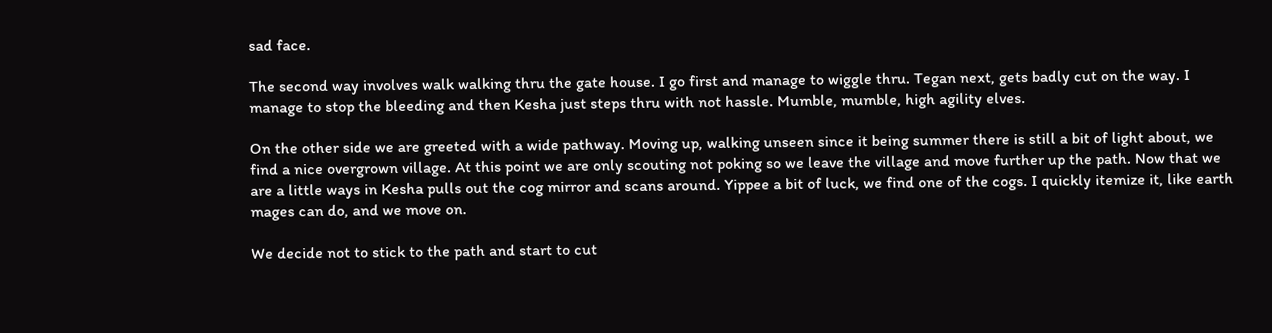sad face.

The second way involves walk walking thru the gate house. I go first and manage to wiggle thru. Tegan next, gets badly cut on the way. I manage to stop the bleeding and then Kesha just steps thru with not hassle. Mumble, mumble, high agility elves.

On the other side we are greeted with a wide pathway. Moving up, walking unseen since it being summer there is still a bit of light about, we find a nice overgrown village. At this point we are only scouting not poking so we leave the village and move further up the path. Now that we are a little ways in Kesha pulls out the cog mirror and scans around. Yippee a bit of luck, we find one of the cogs. I quickly itemize it, like earth mages can do, and we move on.

We decide not to stick to the path and start to cut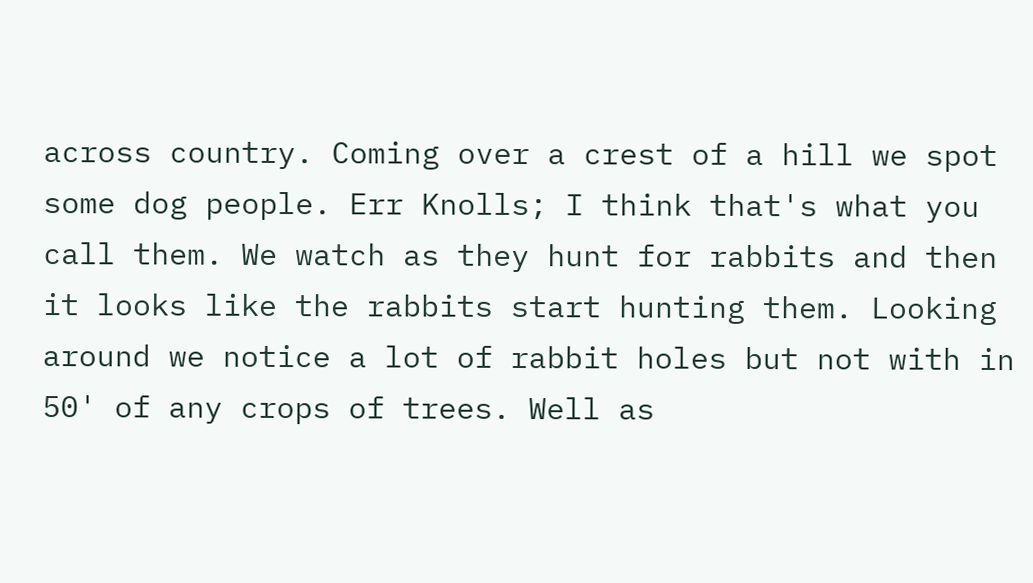across country. Coming over a crest of a hill we spot some dog people. Err Knolls; I think that's what you call them. We watch as they hunt for rabbits and then it looks like the rabbits start hunting them. Looking around we notice a lot of rabbit holes but not with in 50' of any crops of trees. Well as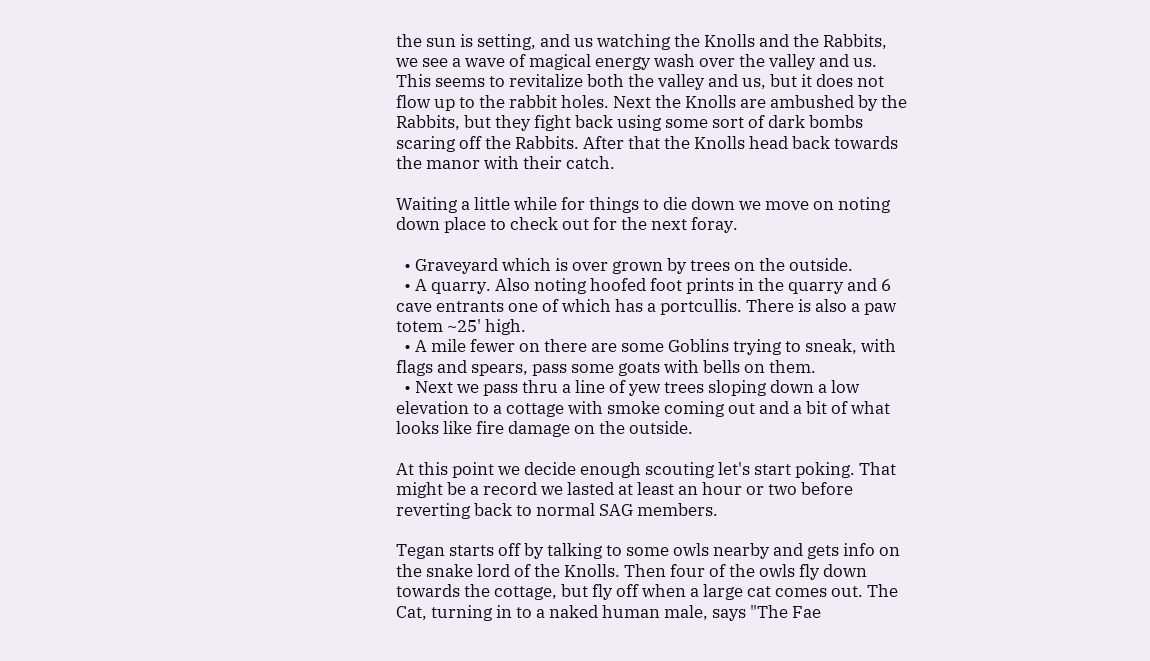the sun is setting, and us watching the Knolls and the Rabbits, we see a wave of magical energy wash over the valley and us. This seems to revitalize both the valley and us, but it does not flow up to the rabbit holes. Next the Knolls are ambushed by the Rabbits, but they fight back using some sort of dark bombs scaring off the Rabbits. After that the Knolls head back towards the manor with their catch.

Waiting a little while for things to die down we move on noting down place to check out for the next foray.

  • Graveyard which is over grown by trees on the outside.
  • A quarry. Also noting hoofed foot prints in the quarry and 6 cave entrants one of which has a portcullis. There is also a paw totem ~25' high.
  • A mile fewer on there are some Goblins trying to sneak, with flags and spears, pass some goats with bells on them.
  • Next we pass thru a line of yew trees sloping down a low elevation to a cottage with smoke coming out and a bit of what looks like fire damage on the outside.

At this point we decide enough scouting let's start poking. That might be a record we lasted at least an hour or two before reverting back to normal SAG members.

Tegan starts off by talking to some owls nearby and gets info on the snake lord of the Knolls. Then four of the owls fly down towards the cottage, but fly off when a large cat comes out. The Cat, turning in to a naked human male, says "The Fae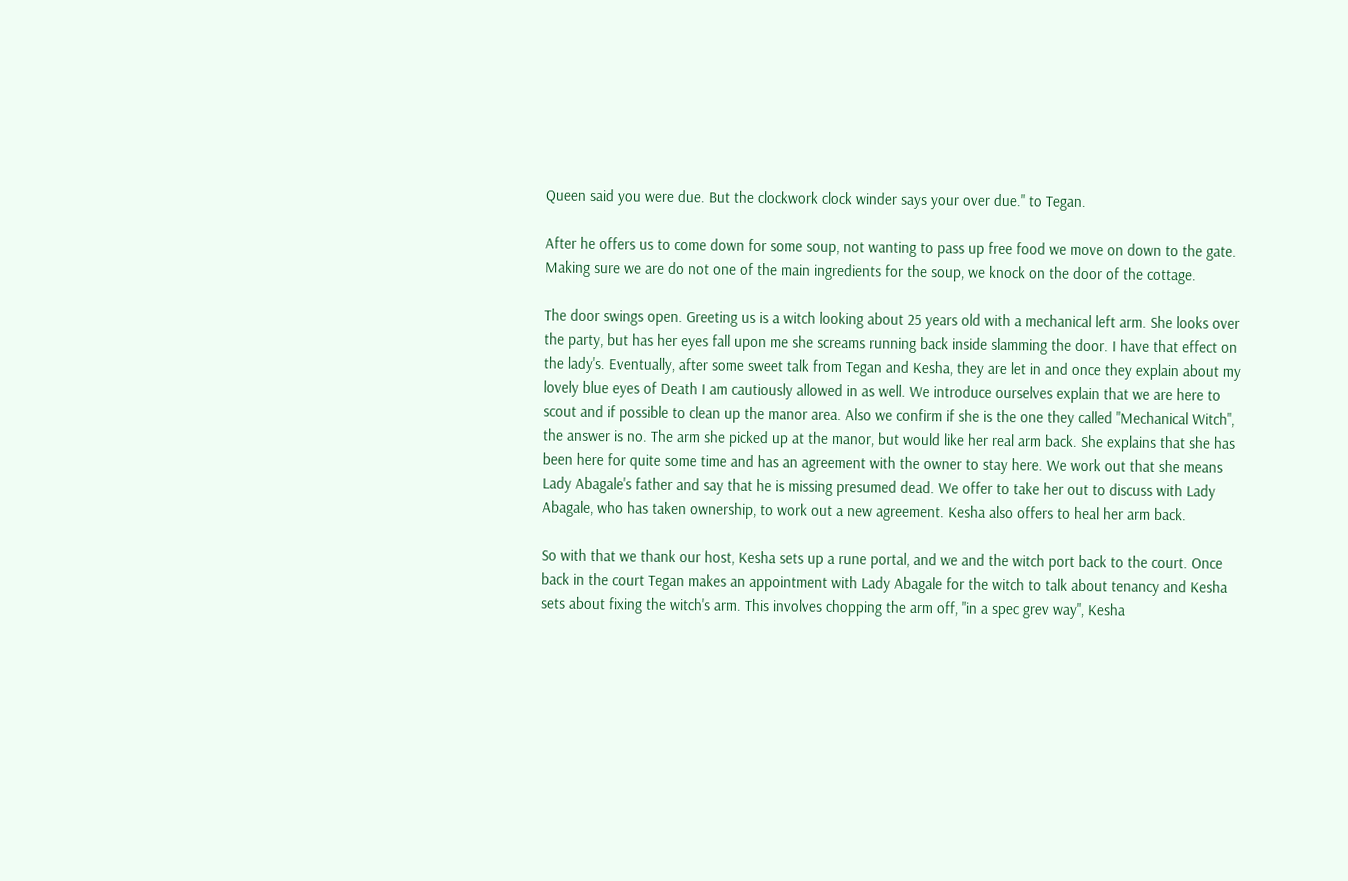Queen said you were due. But the clockwork clock winder says your over due." to Tegan.

After he offers us to come down for some soup, not wanting to pass up free food we move on down to the gate. Making sure we are do not one of the main ingredients for the soup, we knock on the door of the cottage.

The door swings open. Greeting us is a witch looking about 25 years old with a mechanical left arm. She looks over the party, but has her eyes fall upon me she screams running back inside slamming the door. I have that effect on the lady's. Eventually, after some sweet talk from Tegan and Kesha, they are let in and once they explain about my lovely blue eyes of Death I am cautiously allowed in as well. We introduce ourselves explain that we are here to scout and if possible to clean up the manor area. Also we confirm if she is the one they called "Mechanical Witch", the answer is no. The arm she picked up at the manor, but would like her real arm back. She explains that she has been here for quite some time and has an agreement with the owner to stay here. We work out that she means Lady Abagale's father and say that he is missing presumed dead. We offer to take her out to discuss with Lady Abagale, who has taken ownership, to work out a new agreement. Kesha also offers to heal her arm back.

So with that we thank our host, Kesha sets up a rune portal, and we and the witch port back to the court. Once back in the court Tegan makes an appointment with Lady Abagale for the witch to talk about tenancy and Kesha sets about fixing the witch's arm. This involves chopping the arm off, "in a spec grev way", Kesha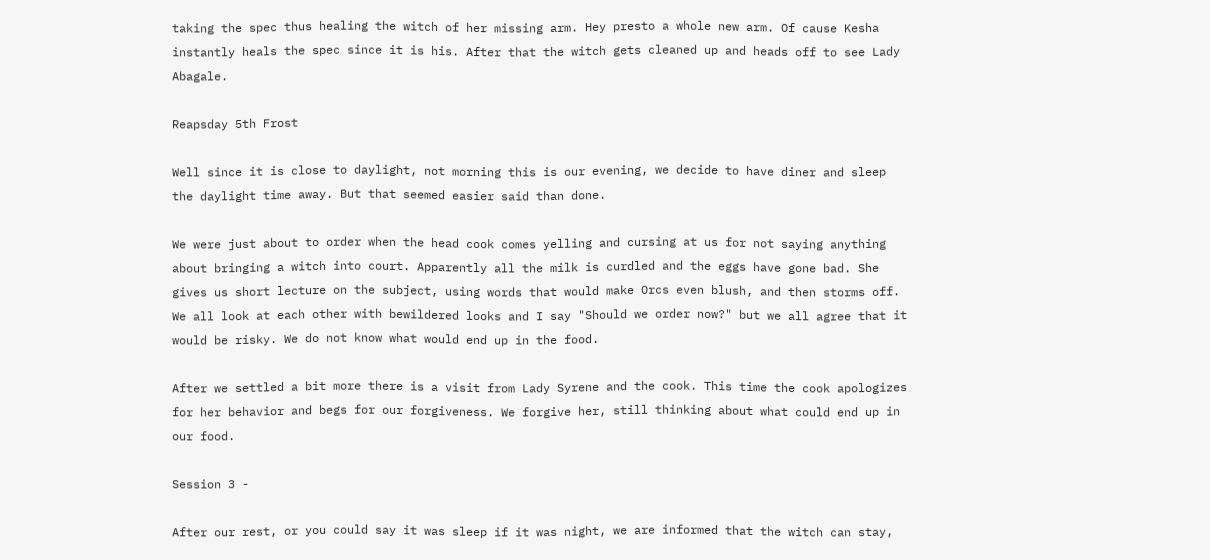taking the spec thus healing the witch of her missing arm. Hey presto a whole new arm. Of cause Kesha instantly heals the spec since it is his. After that the witch gets cleaned up and heads off to see Lady Abagale.

Reapsday 5th Frost

Well since it is close to daylight, not morning this is our evening, we decide to have diner and sleep the daylight time away. But that seemed easier said than done.

We were just about to order when the head cook comes yelling and cursing at us for not saying anything about bringing a witch into court. Apparently all the milk is curdled and the eggs have gone bad. She gives us short lecture on the subject, using words that would make Orcs even blush, and then storms off. We all look at each other with bewildered looks and I say "Should we order now?" but we all agree that it would be risky. We do not know what would end up in the food.

After we settled a bit more there is a visit from Lady Syrene and the cook. This time the cook apologizes for her behavior and begs for our forgiveness. We forgive her, still thinking about what could end up in our food.

Session 3 -

After our rest, or you could say it was sleep if it was night, we are informed that the witch can stay,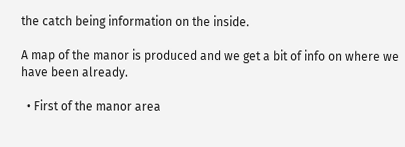the catch being information on the inside.

A map of the manor is produced and we get a bit of info on where we have been already.

  • First of the manor area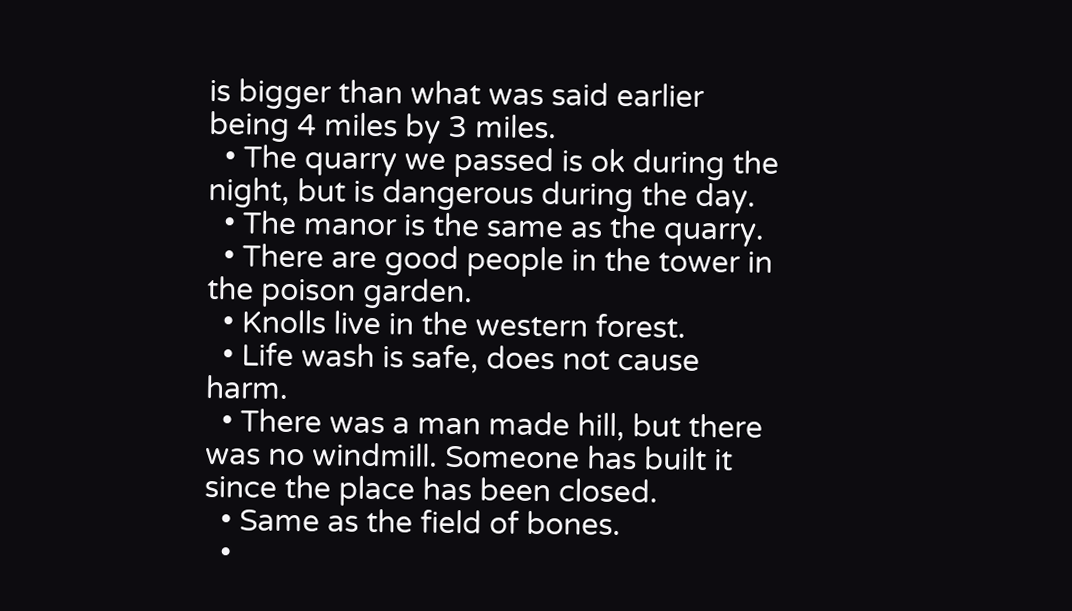is bigger than what was said earlier being 4 miles by 3 miles.
  • The quarry we passed is ok during the night, but is dangerous during the day.
  • The manor is the same as the quarry.
  • There are good people in the tower in the poison garden.
  • Knolls live in the western forest.
  • Life wash is safe, does not cause harm.
  • There was a man made hill, but there was no windmill. Someone has built it since the place has been closed.
  • Same as the field of bones.
  •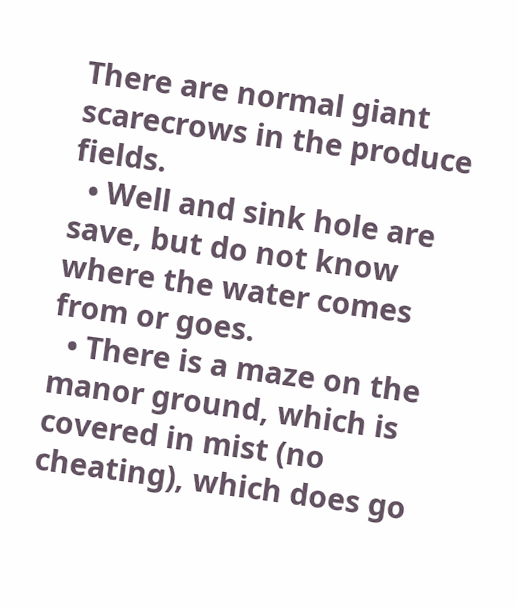There are normal giant scarecrows in the produce fields.
  • Well and sink hole are save, but do not know where the water comes from or goes.
  • There is a maze on the manor ground, which is covered in mist (no cheating), which does go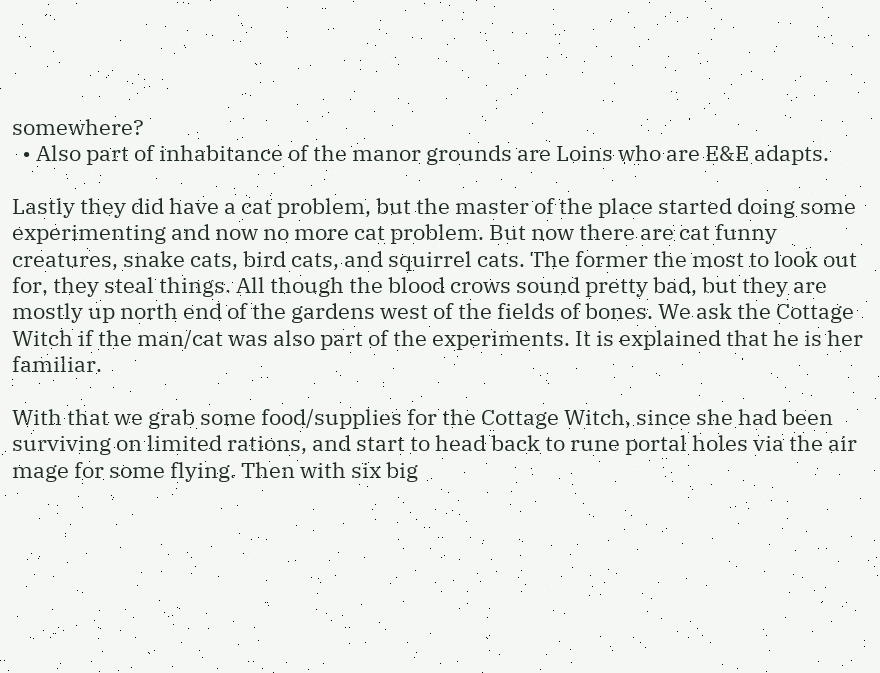somewhere?
  • Also part of inhabitance of the manor grounds are Loins who are E&E adapts.

Lastly they did have a cat problem, but the master of the place started doing some experimenting and now no more cat problem. But now there are cat funny creatures, snake cats, bird cats, and squirrel cats. The former the most to look out for, they steal things. All though the blood crows sound pretty bad, but they are mostly up north end of the gardens west of the fields of bones. We ask the Cottage Witch if the man/cat was also part of the experiments. It is explained that he is her familiar.

With that we grab some food/supplies for the Cottage Witch, since she had been surviving on limited rations, and start to head back to rune portal holes via the air mage for some flying. Then with six big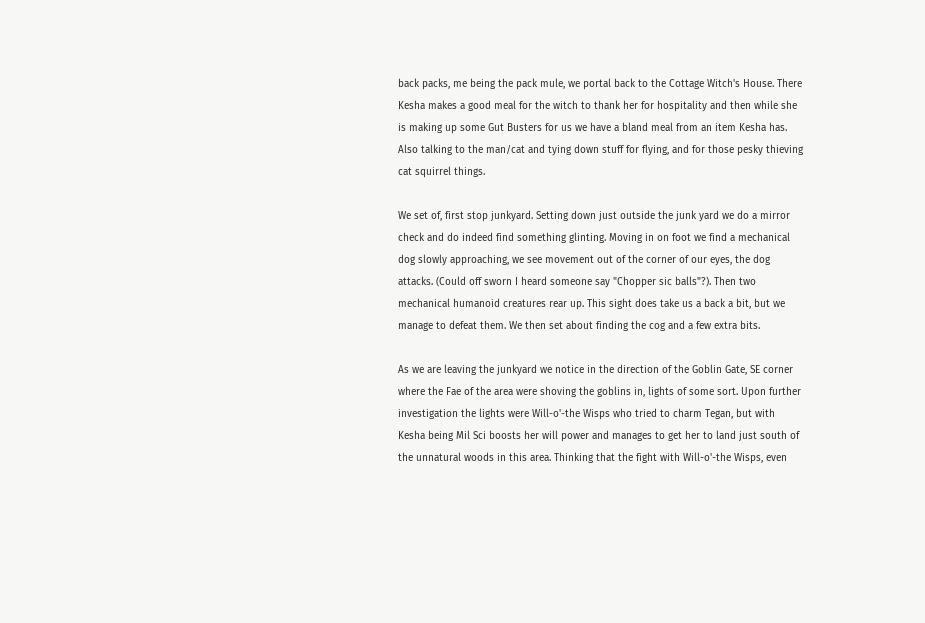back packs, me being the pack mule, we portal back to the Cottage Witch's House. There Kesha makes a good meal for the witch to thank her for hospitality and then while she is making up some Gut Busters for us we have a bland meal from an item Kesha has. Also talking to the man/cat and tying down stuff for flying, and for those pesky thieving cat squirrel things.

We set of, first stop junkyard. Setting down just outside the junk yard we do a mirror check and do indeed find something glinting. Moving in on foot we find a mechanical dog slowly approaching, we see movement out of the corner of our eyes, the dog attacks. (Could off sworn I heard someone say "Chopper sic balls"?). Then two mechanical humanoid creatures rear up. This sight does take us a back a bit, but we manage to defeat them. We then set about finding the cog and a few extra bits.

As we are leaving the junkyard we notice in the direction of the Goblin Gate, SE corner where the Fae of the area were shoving the goblins in, lights of some sort. Upon further investigation the lights were Will-o'-the Wisps who tried to charm Tegan, but with Kesha being Mil Sci boosts her will power and manages to get her to land just south of the unnatural woods in this area. Thinking that the fight with Will-o'-the Wisps, even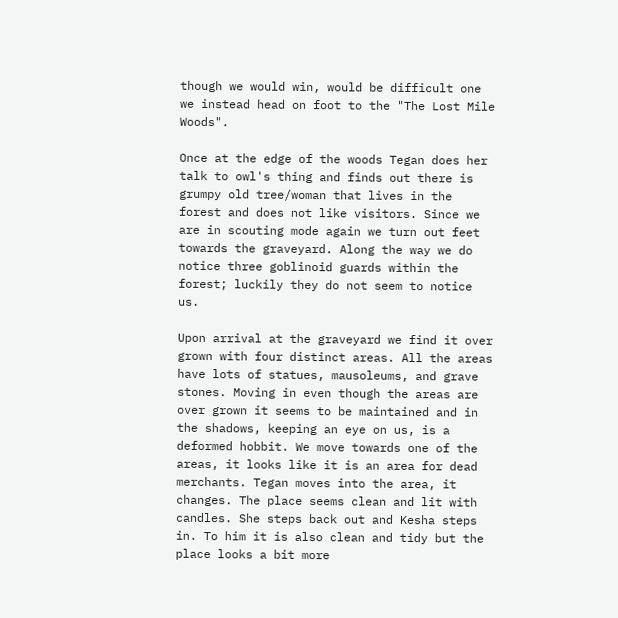though we would win, would be difficult one we instead head on foot to the "The Lost Mile Woods".

Once at the edge of the woods Tegan does her talk to owl's thing and finds out there is grumpy old tree/woman that lives in the forest and does not like visitors. Since we are in scouting mode again we turn out feet towards the graveyard. Along the way we do notice three goblinoid guards within the forest; luckily they do not seem to notice us.

Upon arrival at the graveyard we find it over grown with four distinct areas. All the areas have lots of statues, mausoleums, and grave stones. Moving in even though the areas are over grown it seems to be maintained and in the shadows, keeping an eye on us, is a deformed hobbit. We move towards one of the areas, it looks like it is an area for dead merchants. Tegan moves into the area, it changes. The place seems clean and lit with candles. She steps back out and Kesha steps in. To him it is also clean and tidy but the place looks a bit more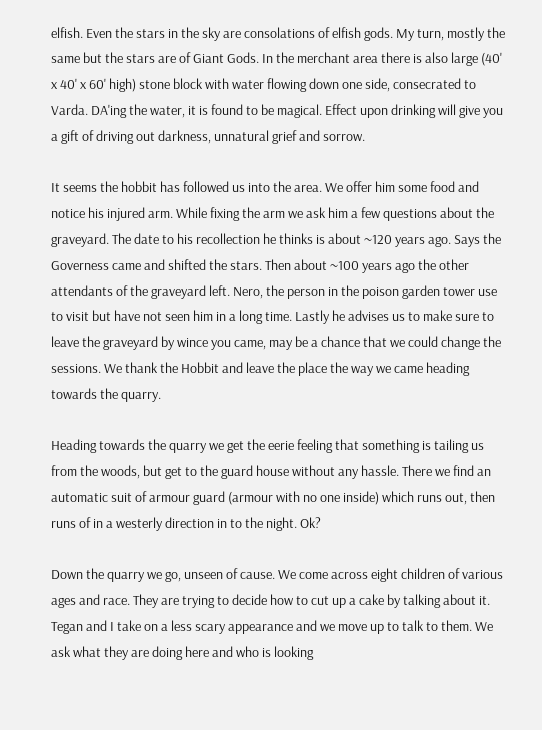elfish. Even the stars in the sky are consolations of elfish gods. My turn, mostly the same but the stars are of Giant Gods. In the merchant area there is also large (40' x 40' x 60' high) stone block with water flowing down one side, consecrated to Varda. DA'ing the water, it is found to be magical. Effect upon drinking will give you a gift of driving out darkness, unnatural grief and sorrow.

It seems the hobbit has followed us into the area. We offer him some food and notice his injured arm. While fixing the arm we ask him a few questions about the graveyard. The date to his recollection he thinks is about ~120 years ago. Says the Governess came and shifted the stars. Then about ~100 years ago the other attendants of the graveyard left. Nero, the person in the poison garden tower use to visit but have not seen him in a long time. Lastly he advises us to make sure to leave the graveyard by wince you came, may be a chance that we could change the sessions. We thank the Hobbit and leave the place the way we came heading towards the quarry.

Heading towards the quarry we get the eerie feeling that something is tailing us from the woods, but get to the guard house without any hassle. There we find an automatic suit of armour guard (armour with no one inside) which runs out, then runs of in a westerly direction in to the night. Ok?

Down the quarry we go, unseen of cause. We come across eight children of various ages and race. They are trying to decide how to cut up a cake by talking about it. Tegan and I take on a less scary appearance and we move up to talk to them. We ask what they are doing here and who is looking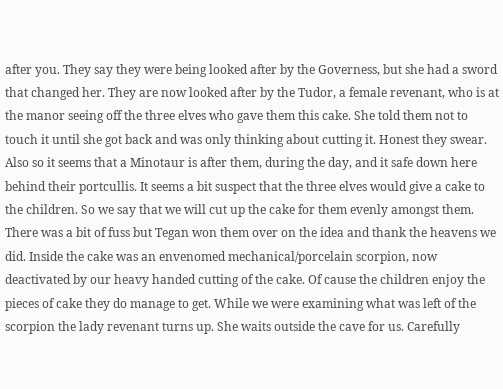after you. They say they were being looked after by the Governess, but she had a sword that changed her. They are now looked after by the Tudor, a female revenant, who is at the manor seeing off the three elves who gave them this cake. She told them not to touch it until she got back and was only thinking about cutting it. Honest they swear. Also so it seems that a Minotaur is after them, during the day, and it safe down here behind their portcullis. It seems a bit suspect that the three elves would give a cake to the children. So we say that we will cut up the cake for them evenly amongst them. There was a bit of fuss but Tegan won them over on the idea and thank the heavens we did. Inside the cake was an envenomed mechanical/porcelain scorpion, now deactivated by our heavy handed cutting of the cake. Of cause the children enjoy the pieces of cake they do manage to get. While we were examining what was left of the scorpion the lady revenant turns up. She waits outside the cave for us. Carefully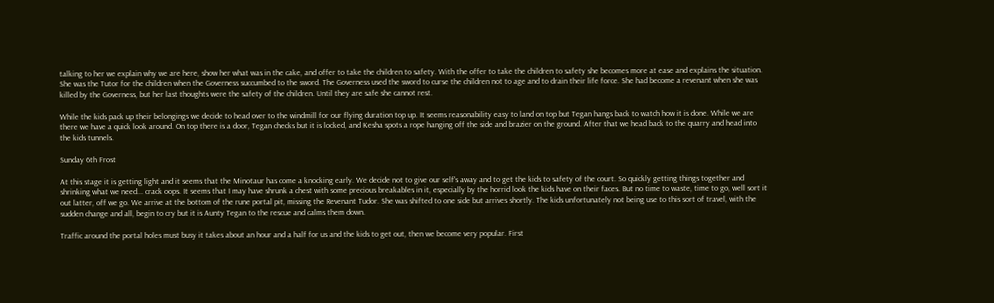talking to her we explain why we are here, show her what was in the cake, and offer to take the children to safety. With the offer to take the children to safety she becomes more at ease and explains the situation. She was the Tutor for the children when the Governess succumbed to the sword. The Governess used the sword to curse the children not to age and to drain their life force. She had become a revenant when she was killed by the Governess, but her last thoughts were the safety of the children. Until they are safe she cannot rest.

While the kids pack up their belongings we decide to head over to the windmill for our flying duration top up. It seems reasonability easy to land on top but Tegan hangs back to watch how it is done. While we are there we have a quick look around. On top there is a door, Tegan checks but it is locked, and Kesha spots a rope hanging off the side and brazier on the ground. After that we head back to the quarry and head into the kids tunnels.

Sunday 6th Frost

At this stage it is getting light and it seems that the Minotaur has come a knocking early. We decide not to give our self's away and to get the kids to safety of the court. So quickly getting things together and shrinking what we need... crack oops. It seems that I may have shrunk a chest with some precious breakables in it, especially by the horrid look the kids have on their faces. But no time to waste, time to go, well sort it out latter, off we go. We arrive at the bottom of the rune portal pit, missing the Revenant Tudor. She was shifted to one side but arrives shortly. The kids unfortunately not being use to this sort of travel, with the sudden change and all, begin to cry but it is Aunty Tegan to the rescue and calms them down.

Traffic around the portal holes must busy it takes about an hour and a half for us and the kids to get out, then we become very popular. First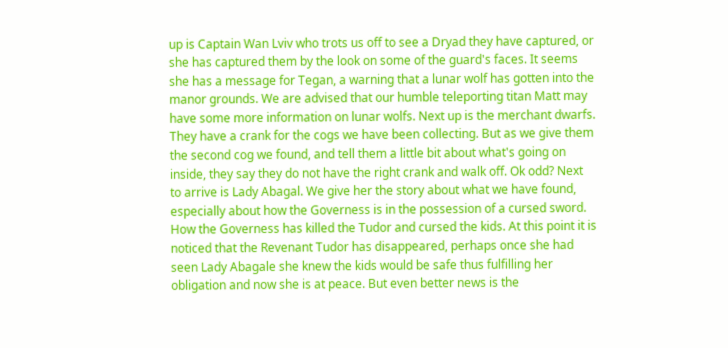up is Captain Wan Lviv who trots us off to see a Dryad they have captured, or she has captured them by the look on some of the guard's faces. It seems she has a message for Tegan, a warning that a lunar wolf has gotten into the manor grounds. We are advised that our humble teleporting titan Matt may have some more information on lunar wolfs. Next up is the merchant dwarfs. They have a crank for the cogs we have been collecting. But as we give them the second cog we found, and tell them a little bit about what's going on inside, they say they do not have the right crank and walk off. Ok odd? Next to arrive is Lady Abagal. We give her the story about what we have found, especially about how the Governess is in the possession of a cursed sword. How the Governess has killed the Tudor and cursed the kids. At this point it is noticed that the Revenant Tudor has disappeared, perhaps once she had seen Lady Abagale she knew the kids would be safe thus fulfilling her obligation and now she is at peace. But even better news is the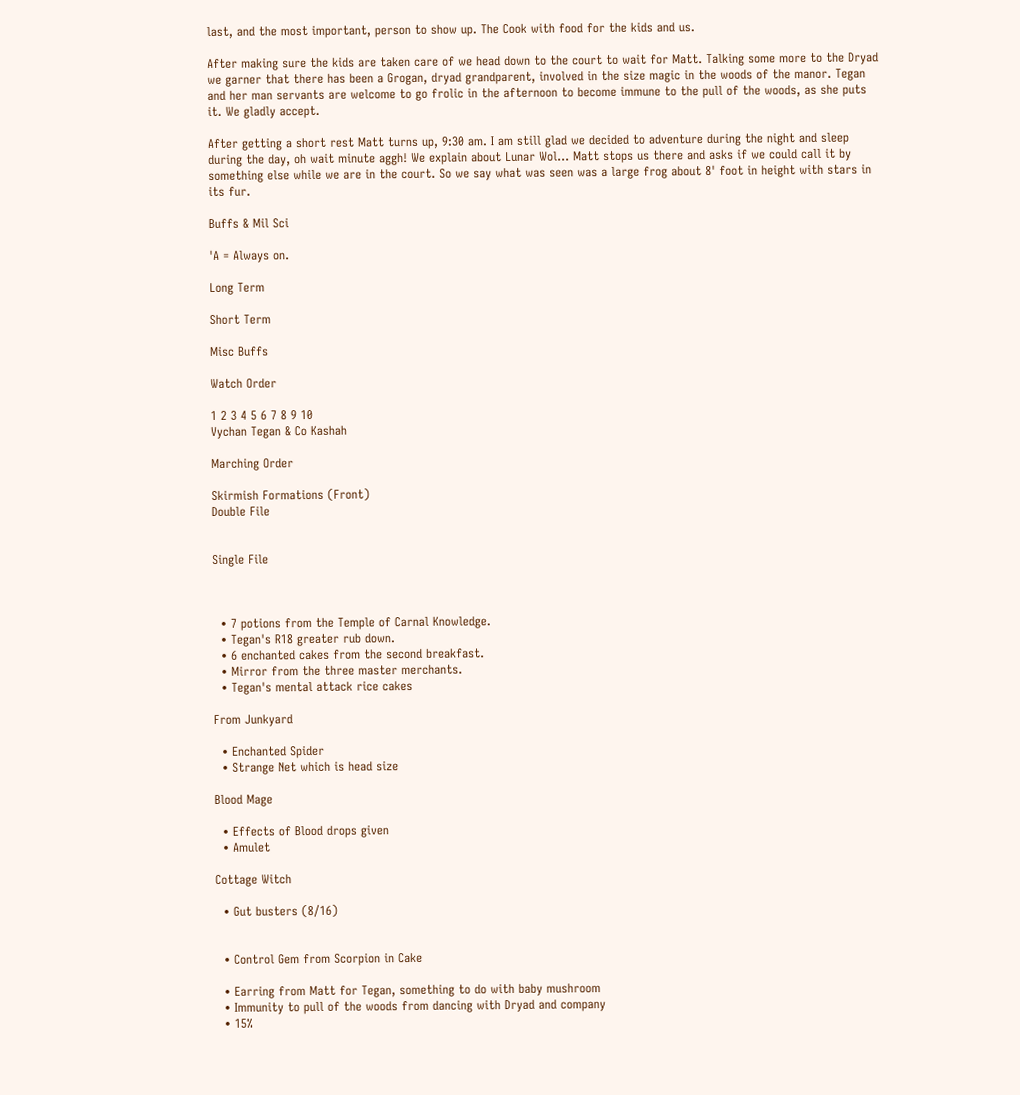last, and the most important, person to show up. The Cook with food for the kids and us.

After making sure the kids are taken care of we head down to the court to wait for Matt. Talking some more to the Dryad we garner that there has been a Grogan, dryad grandparent, involved in the size magic in the woods of the manor. Tegan and her man servants are welcome to go frolic in the afternoon to become immune to the pull of the woods, as she puts it. We gladly accept.

After getting a short rest Matt turns up, 9:30 am. I am still glad we decided to adventure during the night and sleep during the day, oh wait minute aggh! We explain about Lunar Wol... Matt stops us there and asks if we could call it by something else while we are in the court. So we say what was seen was a large frog about 8' foot in height with stars in its fur.

Buffs & Mil Sci

'A = Always on.

Long Term

Short Term

Misc Buffs

Watch Order

1 2 3 4 5 6 7 8 9 10
Vychan Tegan & Co Kashah

Marching Order

Skirmish Formations (Front)
Double File


Single File



  • 7 potions from the Temple of Carnal Knowledge.
  • Tegan's R18 greater rub down.
  • 6 enchanted cakes from the second breakfast.
  • Mirror from the three master merchants.
  • Tegan's mental attack rice cakes

From Junkyard

  • Enchanted Spider
  • Strange Net which is head size

Blood Mage

  • Effects of Blood drops given
  • Amulet

Cottage Witch

  • Gut busters (8/16)


  • Control Gem from Scorpion in Cake

  • Earring from Matt for Tegan, something to do with baby mushroom
  • Immunity to pull of the woods from dancing with Dryad and company
  • 15%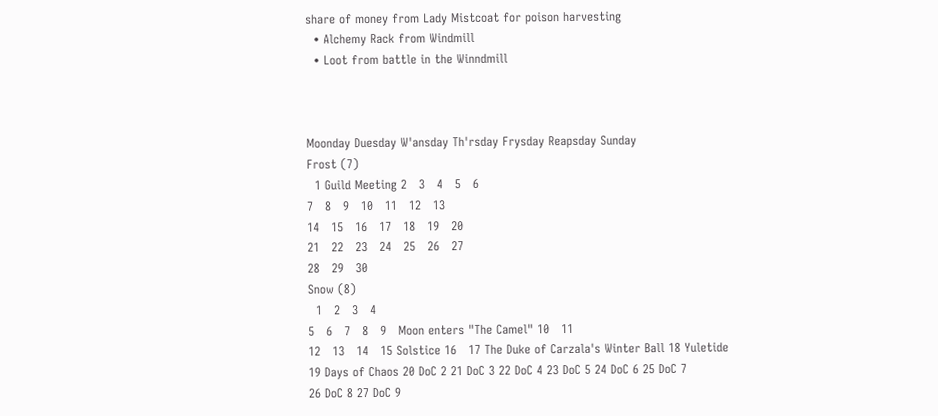share of money from Lady Mistcoat for poison harvesting
  • Alchemy Rack from Windmill
  • Loot from battle in the Winndmill



Moonday Duesday W'ansday Th'rsday Frysday Reapsday Sunday
Frost (7)
  1 Guild Meeting 2   3   4   5   6
7   8   9   10   11   12   13
14   15   16   17   18   19   20
21   22   23   24   25   26   27
28   29   30
Snow (8)
  1   2   3   4
5   6   7   8   9   Moon enters "The Camel" 10   11
12   13   14   15 Solstice 16   17 The Duke of Carzala's Winter Ball 18 Yuletide
19 Days of Chaos 20 DoC 2 21 DoC 3 22 DoC 4 23 DoC 5 24 DoC 6 25 DoC 7
26 DoC 8 27 DoC 9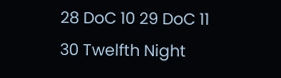28 DoC 10 29 DoC 11 30 Twelfth Night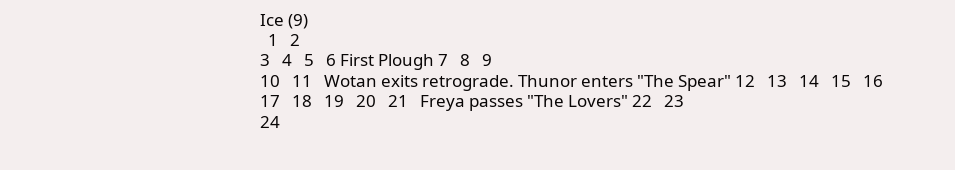Ice (9)
  1   2
3   4   5   6 First Plough 7   8   9
10   11   Wotan exits retrograde. Thunor enters "The Spear" 12   13   14   15   16
17   18   19   20   21   Freya passes "The Lovers" 22   23
24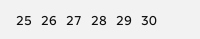25   26   27   28   29   30